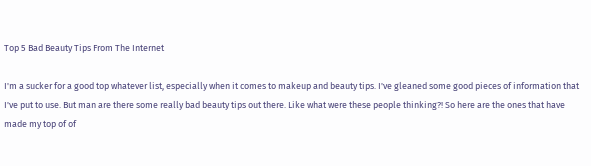Top 5 Bad Beauty Tips From The Internet

I'm a sucker for a good top whatever list, especially when it comes to makeup and beauty tips. I've gleaned some good pieces of information that I've put to use. But man are there some really bad beauty tips out there. Like what were these people thinking?! So here are the ones that have made my top of of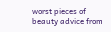worst pieces of beauty advice from